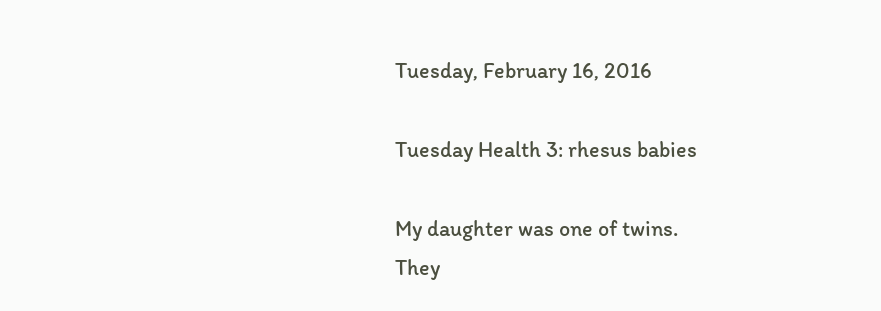Tuesday, February 16, 2016

Tuesday Health 3: rhesus babies

My daughter was one of twins.
They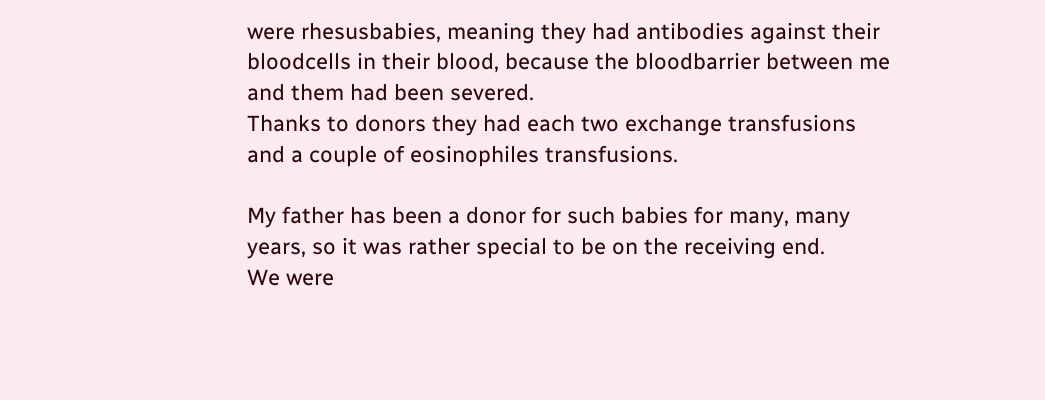were rhesusbabies, meaning they had antibodies against their bloodcells in their blood, because the bloodbarrier between me and them had been severed.
Thanks to donors they had each two exchange transfusions and a couple of eosinophiles transfusions.

My father has been a donor for such babies for many, many years, so it was rather special to be on the receiving end.
We were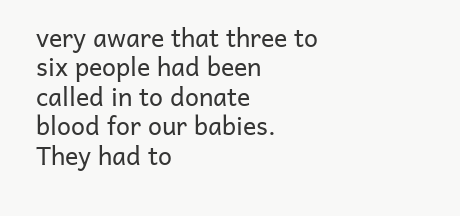very aware that three to six people had been called in to donate blood for our babies. They had to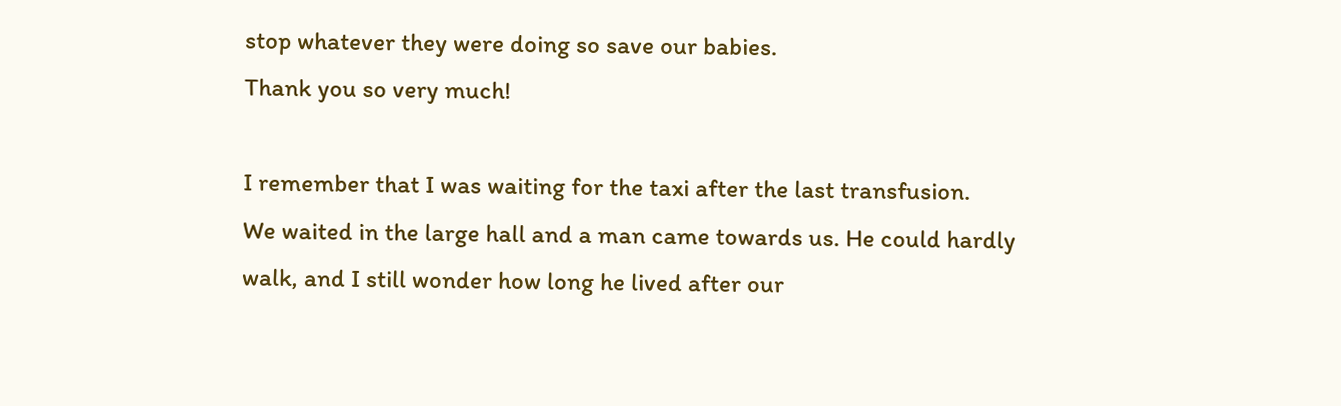stop whatever they were doing so save our babies.
Thank you so very much!

I remember that I was waiting for the taxi after the last transfusion.
We waited in the large hall and a man came towards us. He could hardly walk, and I still wonder how long he lived after our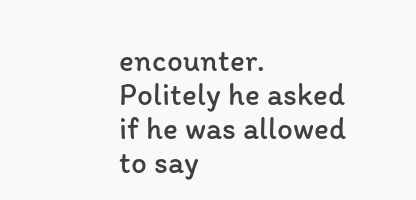encounter.
Politely he asked if he was allowed to say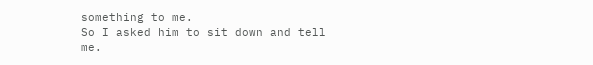something to me.
So I asked him to sit down and tell me.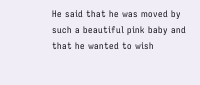He said that he was moved by such a beautiful pink baby and that he wanted to wish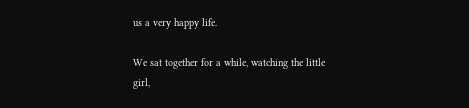us a very happy life.

We sat together for a while, watching the little girl,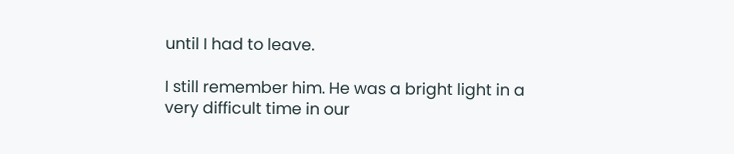until I had to leave.

I still remember him. He was a bright light in a very difficult time in our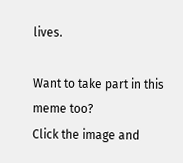lives.

Want to take part in this meme too?
Click the image and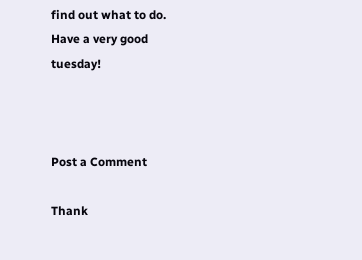find out what to do.
Have a very good tuesday!



Post a Comment

Thank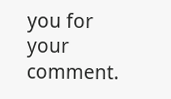you for your comment.